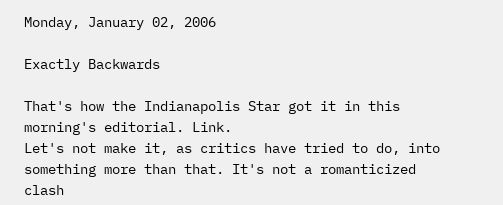Monday, January 02, 2006

Exactly Backwards

That's how the Indianapolis Star got it in this morning's editorial. Link.
Let's not make it, as critics have tried to do, into something more than that. It's not a romanticized clash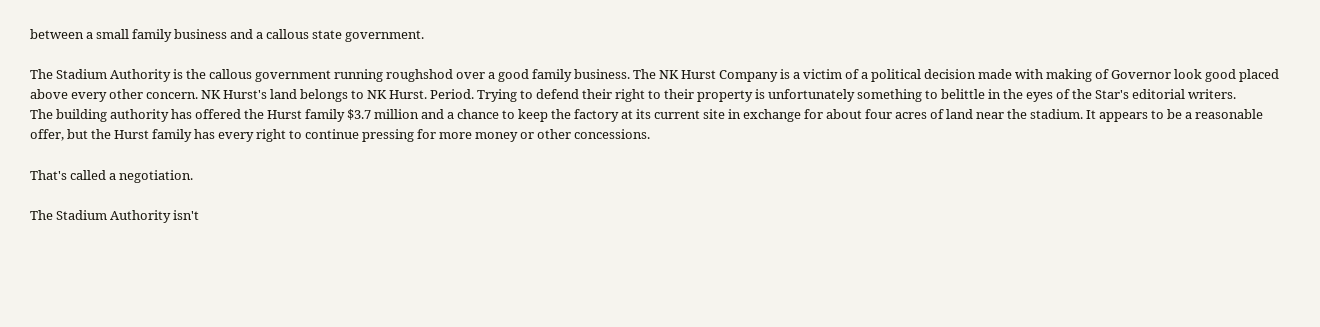between a small family business and a callous state government.

The Stadium Authority is the callous government running roughshod over a good family business. The NK Hurst Company is a victim of a political decision made with making of Governor look good placed above every other concern. NK Hurst's land belongs to NK Hurst. Period. Trying to defend their right to their property is unfortunately something to belittle in the eyes of the Star's editorial writers.
The building authority has offered the Hurst family $3.7 million and a chance to keep the factory at its current site in exchange for about four acres of land near the stadium. It appears to be a reasonable offer, but the Hurst family has every right to continue pressing for more money or other concessions.

That's called a negotiation.

The Stadium Authority isn't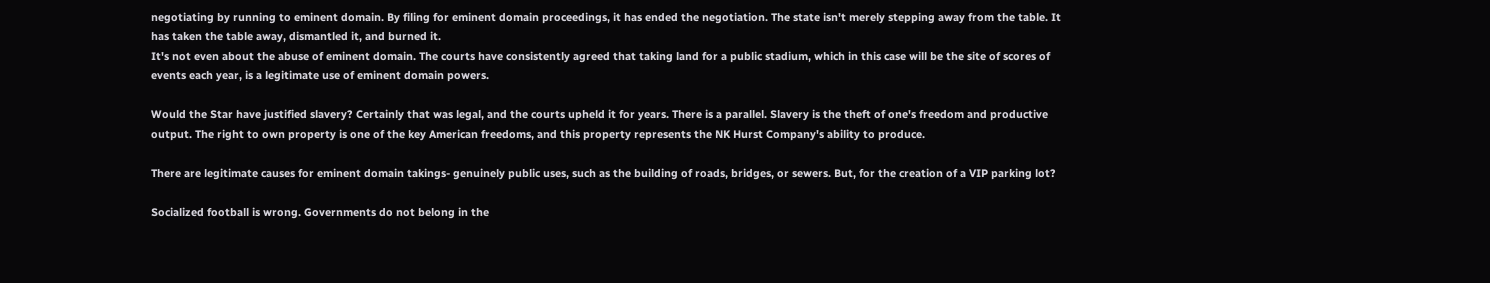negotiating by running to eminent domain. By filing for eminent domain proceedings, it has ended the negotiation. The state isn't merely stepping away from the table. It has taken the table away, dismantled it, and burned it.
It's not even about the abuse of eminent domain. The courts have consistently agreed that taking land for a public stadium, which in this case will be the site of scores of events each year, is a legitimate use of eminent domain powers.

Would the Star have justified slavery? Certainly that was legal, and the courts upheld it for years. There is a parallel. Slavery is the theft of one's freedom and productive output. The right to own property is one of the key American freedoms, and this property represents the NK Hurst Company's ability to produce.

There are legitimate causes for eminent domain takings- genuinely public uses, such as the building of roads, bridges, or sewers. But, for the creation of a VIP parking lot?

Socialized football is wrong. Governments do not belong in the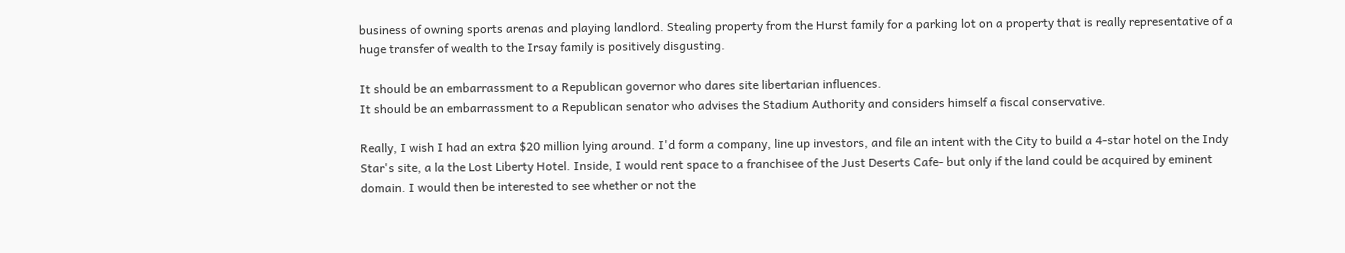business of owning sports arenas and playing landlord. Stealing property from the Hurst family for a parking lot on a property that is really representative of a huge transfer of wealth to the Irsay family is positively disgusting.

It should be an embarrassment to a Republican governor who dares site libertarian influences.
It should be an embarrassment to a Republican senator who advises the Stadium Authority and considers himself a fiscal conservative.

Really, I wish I had an extra $20 million lying around. I'd form a company, line up investors, and file an intent with the City to build a 4-star hotel on the Indy Star's site, a la the Lost Liberty Hotel. Inside, I would rent space to a franchisee of the Just Deserts Cafe- but only if the land could be acquired by eminent domain. I would then be interested to see whether or not the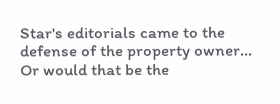Star's editorials came to the defense of the property owner... Or would that be the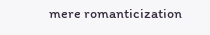mere romanticization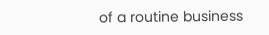of a routine business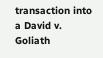transaction into a David v. Goliath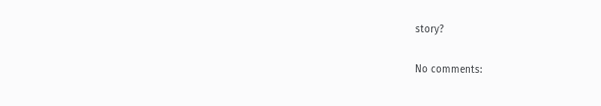story?

No comments: